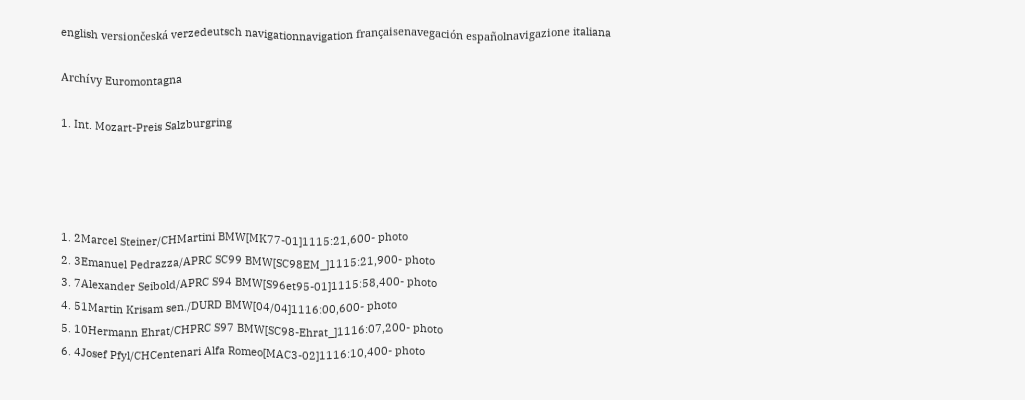english versiončeská verzedeutsch navigationnavigation françaisenavegación españolnavigazione italiana

Archívy Euromontagna

1. Int. Mozart-Preis Salzburgring




1. 2Marcel Steiner/CHMartini BMW[MK77-01]1115:21,600- photo
2. 3Emanuel Pedrazza/APRC SC99 BMW[SC98EM_]1115:21,900- photo
3. 7Alexander Seibold/APRC S94 BMW[S96et95-01]1115:58,400- photo
4. 51Martin Krisam sen./DURD BMW[04/04]1116:00,600- photo
5. 10Hermann Ehrat/CHPRC S97 BMW[SC98-Ehrat_]1116:07,200- photo
6. 4Josef Pfyl/CHCentenari Alfa Romeo[MAC3-02]1116:10,400- photo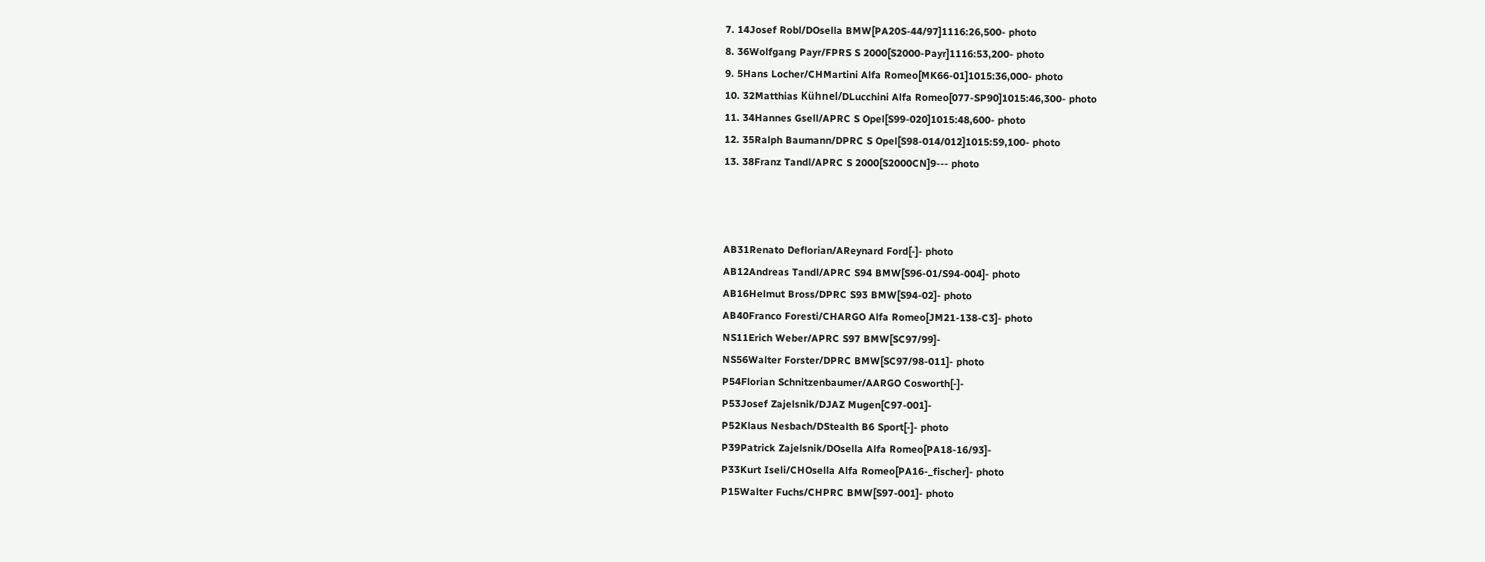7. 14Josef Robl/DOsella BMW[PA20S-44/97]1116:26,500- photo
8. 36Wolfgang Payr/FPRS S 2000[S2000-Payr]1116:53,200- photo
9. 5Hans Locher/CHMartini Alfa Romeo[MK66-01]1015:36,000- photo
10. 32Matthias Kühnel/DLucchini Alfa Romeo[077-SP90]1015:46,300- photo
11. 34Hannes Gsell/APRC S Opel[S99-020]1015:48,600- photo
12. 35Ralph Baumann/DPRC S Opel[S98-014/012]1015:59,100- photo
13. 38Franz Tandl/APRC S 2000[S2000CN]9--- photo



AB31Renato Deflorian/AReynard Ford[-]- photo
AB12Andreas Tandl/APRC S94 BMW[S96-01/S94-004]- photo
AB16Helmut Bross/DPRC S93 BMW[S94-02]- photo
AB40Franco Foresti/CHARGO Alfa Romeo[JM21-138-C3]- photo
NS11Erich Weber/APRC S97 BMW[SC97/99]-
NS56Walter Forster/DPRC BMW[SC97/98-011]- photo
P54Florian Schnitzenbaumer/AARGO Cosworth[-]-
P53Josef Zajelsnik/DJAZ Mugen[C97-001]-
P52Klaus Nesbach/DStealth B6 Sport[-]- photo
P39Patrick Zajelsnik/DOsella Alfa Romeo[PA18-16/93]-
P33Kurt Iseli/CHOsella Alfa Romeo[PA16-_fischer]- photo
P15Walter Fuchs/CHPRC BMW[S97-001]- photo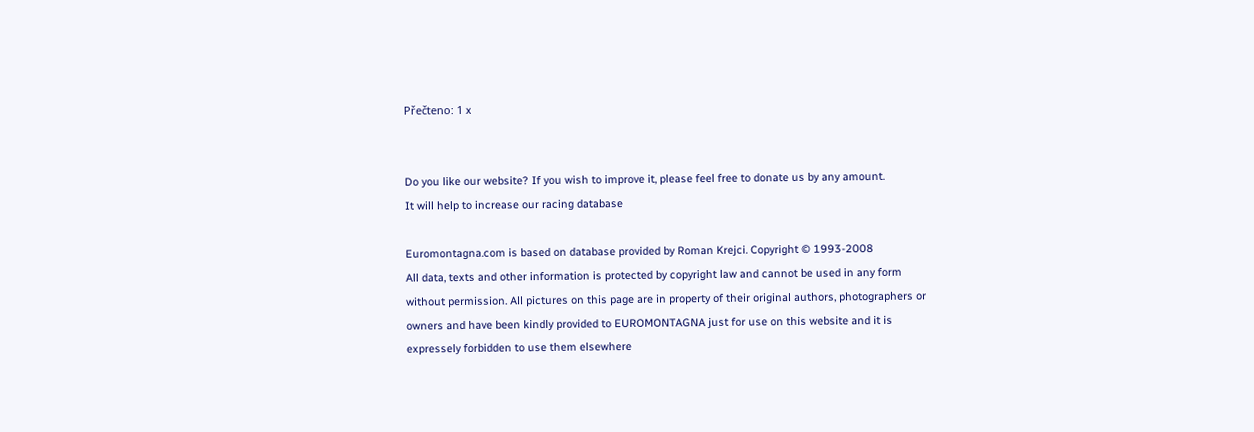Přečteno: 1 x


Do you like our website? If you wish to improve it, please feel free to donate us by any amount.
It will help to increase our racing database

Euromontagna.com is based on database provided by Roman Krejci. Copyright © 1993-2008
All data, texts and other information is protected by copyright law and cannot be used in any form without permission. All pictures on this page are in property of their original authors, photographers or owners and have been kindly provided to EUROMONTAGNA just for use on this website and it is expressely forbidden to use them elsewhere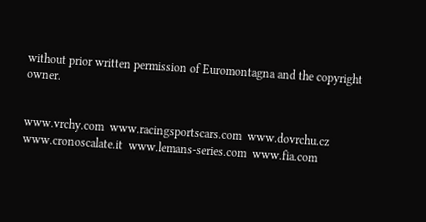without prior written permission of Euromontagna and the copyright owner.


www.vrchy.com  www.racingsportscars.com  www.dovrchu.cz  www.cronoscalate.it  www.lemans-series.com  www.fia.com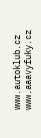www.autoklub.cz  www.aaavyfuky.cz